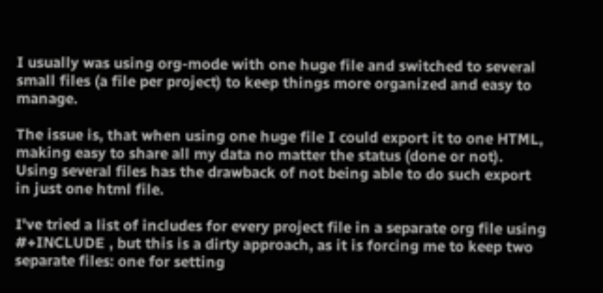I usually was using org-mode with one huge file and switched to several small files (a file per project) to keep things more organized and easy to manage.

The issue is, that when using one huge file I could export it to one HTML, making easy to share all my data no matter the status (done or not). Using several files has the drawback of not being able to do such export in just one html file.

I've tried a list of includes for every project file in a separate org file using #+INCLUDE , but this is a dirty approach, as it is forcing me to keep two separate files: one for setting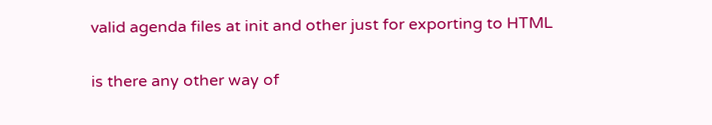valid agenda files at init and other just for exporting to HTML

is there any other way of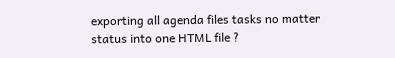exporting all agenda files tasks no matter status into one HTML file ?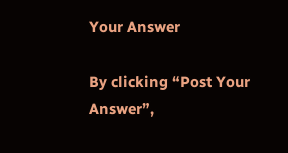Your Answer

By clicking “Post Your Answer”,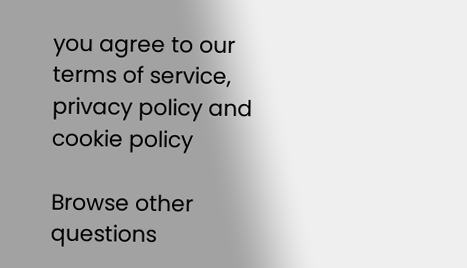you agree to our terms of service, privacy policy and cookie policy

Browse other questions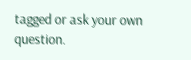tagged or ask your own question.